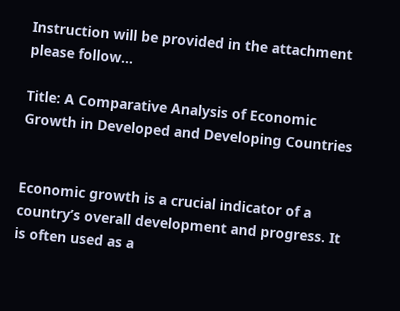Instruction will be provided in the attachment please follow…

Title: A Comparative Analysis of Economic Growth in Developed and Developing Countries


Economic growth is a crucial indicator of a country’s overall development and progress. It is often used as a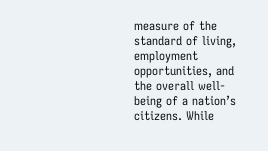measure of the standard of living, employment opportunities, and the overall well-being of a nation’s citizens. While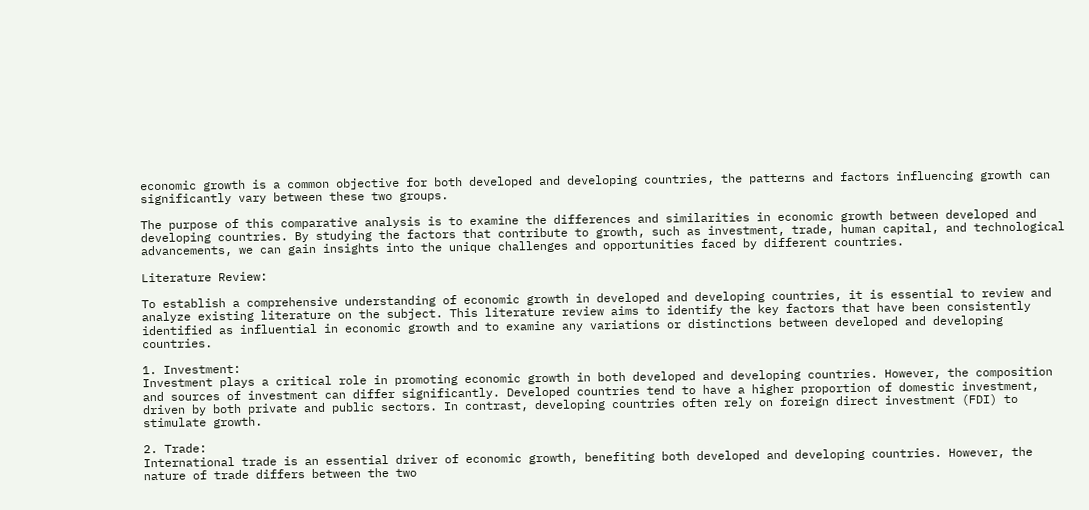economic growth is a common objective for both developed and developing countries, the patterns and factors influencing growth can significantly vary between these two groups.

The purpose of this comparative analysis is to examine the differences and similarities in economic growth between developed and developing countries. By studying the factors that contribute to growth, such as investment, trade, human capital, and technological advancements, we can gain insights into the unique challenges and opportunities faced by different countries.

Literature Review:

To establish a comprehensive understanding of economic growth in developed and developing countries, it is essential to review and analyze existing literature on the subject. This literature review aims to identify the key factors that have been consistently identified as influential in economic growth and to examine any variations or distinctions between developed and developing countries.

1. Investment:
Investment plays a critical role in promoting economic growth in both developed and developing countries. However, the composition and sources of investment can differ significantly. Developed countries tend to have a higher proportion of domestic investment, driven by both private and public sectors. In contrast, developing countries often rely on foreign direct investment (FDI) to stimulate growth.

2. Trade:
International trade is an essential driver of economic growth, benefiting both developed and developing countries. However, the nature of trade differs between the two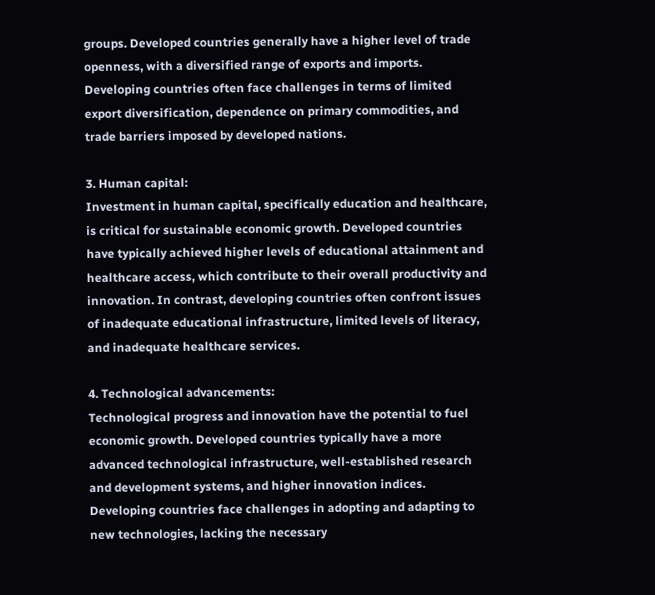groups. Developed countries generally have a higher level of trade openness, with a diversified range of exports and imports. Developing countries often face challenges in terms of limited export diversification, dependence on primary commodities, and trade barriers imposed by developed nations.

3. Human capital:
Investment in human capital, specifically education and healthcare, is critical for sustainable economic growth. Developed countries have typically achieved higher levels of educational attainment and healthcare access, which contribute to their overall productivity and innovation. In contrast, developing countries often confront issues of inadequate educational infrastructure, limited levels of literacy, and inadequate healthcare services.

4. Technological advancements:
Technological progress and innovation have the potential to fuel economic growth. Developed countries typically have a more advanced technological infrastructure, well-established research and development systems, and higher innovation indices. Developing countries face challenges in adopting and adapting to new technologies, lacking the necessary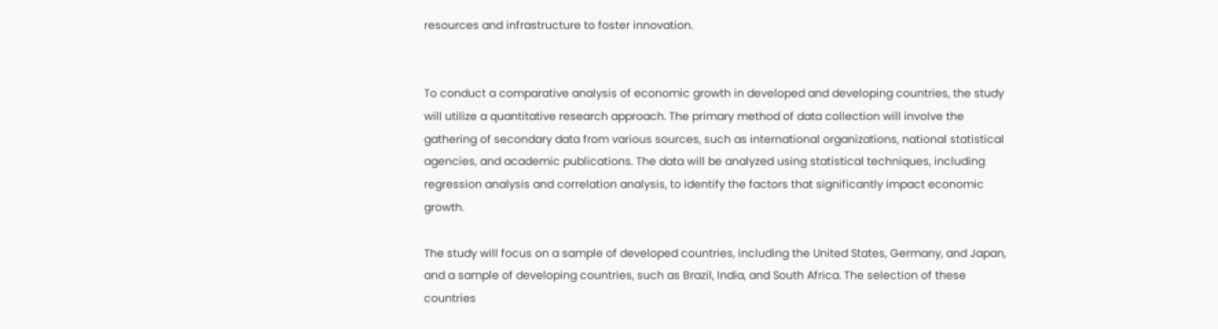resources and infrastructure to foster innovation.


To conduct a comparative analysis of economic growth in developed and developing countries, the study will utilize a quantitative research approach. The primary method of data collection will involve the gathering of secondary data from various sources, such as international organizations, national statistical agencies, and academic publications. The data will be analyzed using statistical techniques, including regression analysis and correlation analysis, to identify the factors that significantly impact economic growth.

The study will focus on a sample of developed countries, including the United States, Germany, and Japan, and a sample of developing countries, such as Brazil, India, and South Africa. The selection of these countries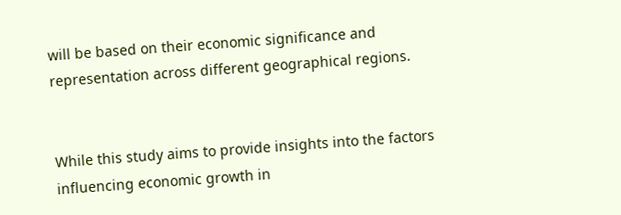will be based on their economic significance and representation across different geographical regions.


While this study aims to provide insights into the factors influencing economic growth in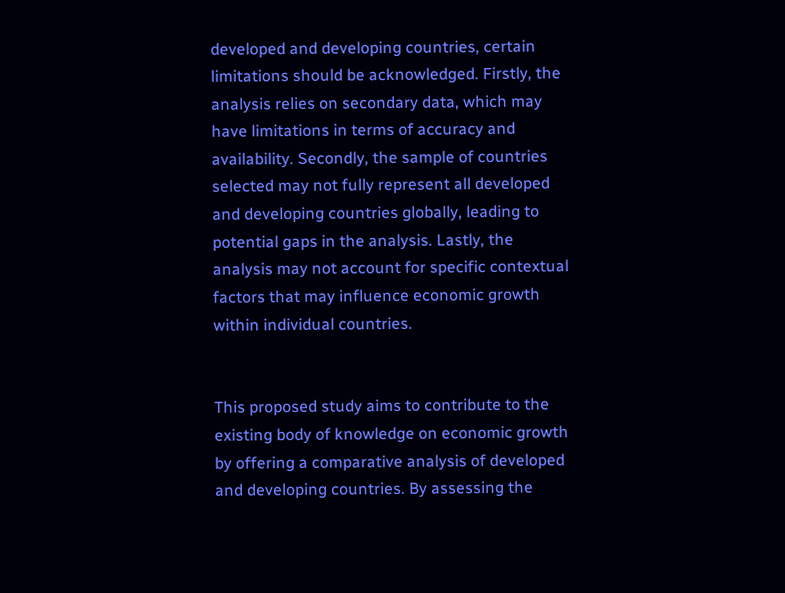developed and developing countries, certain limitations should be acknowledged. Firstly, the analysis relies on secondary data, which may have limitations in terms of accuracy and availability. Secondly, the sample of countries selected may not fully represent all developed and developing countries globally, leading to potential gaps in the analysis. Lastly, the analysis may not account for specific contextual factors that may influence economic growth within individual countries.


This proposed study aims to contribute to the existing body of knowledge on economic growth by offering a comparative analysis of developed and developing countries. By assessing the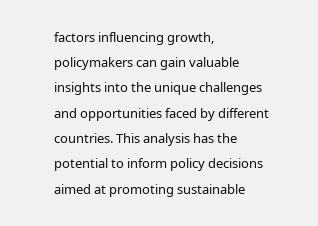factors influencing growth, policymakers can gain valuable insights into the unique challenges and opportunities faced by different countries. This analysis has the potential to inform policy decisions aimed at promoting sustainable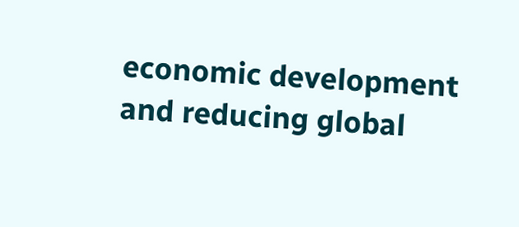economic development and reducing global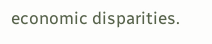economic disparities.